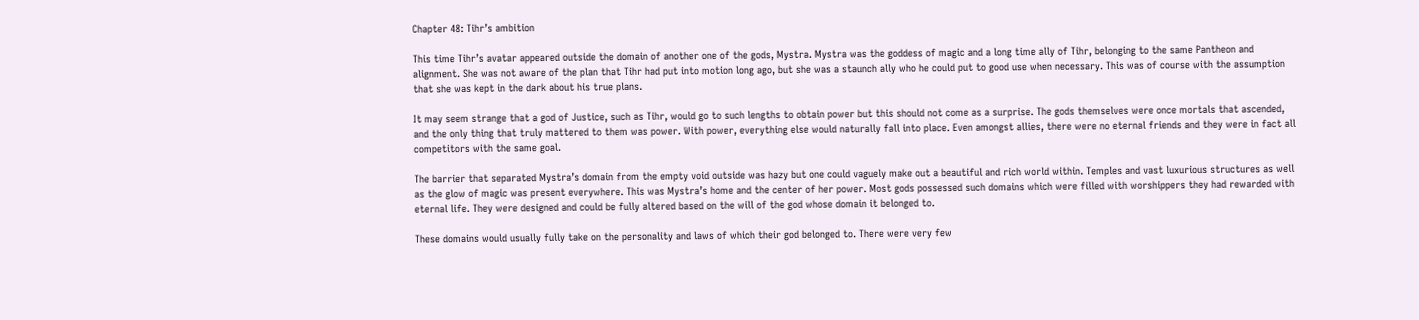Chapter 48: Tihr’s ambition

This time Tihr’s avatar appeared outside the domain of another one of the gods, Mystra. Mystra was the goddess of magic and a long time ally of Tihr, belonging to the same Pantheon and alignment. She was not aware of the plan that Tihr had put into motion long ago, but she was a staunch ally who he could put to good use when necessary. This was of course with the assumption that she was kept in the dark about his true plans.

It may seem strange that a god of Justice, such as Tihr, would go to such lengths to obtain power but this should not come as a surprise. The gods themselves were once mortals that ascended, and the only thing that truly mattered to them was power. With power, everything else would naturally fall into place. Even amongst allies, there were no eternal friends and they were in fact all competitors with the same goal.

The barrier that separated Mystra’s domain from the empty void outside was hazy but one could vaguely make out a beautiful and rich world within. Temples and vast luxurious structures as well as the glow of magic was present everywhere. This was Mystra’s home and the center of her power. Most gods possessed such domains which were filled with worshippers they had rewarded with eternal life. They were designed and could be fully altered based on the will of the god whose domain it belonged to.

These domains would usually fully take on the personality and laws of which their god belonged to. There were very few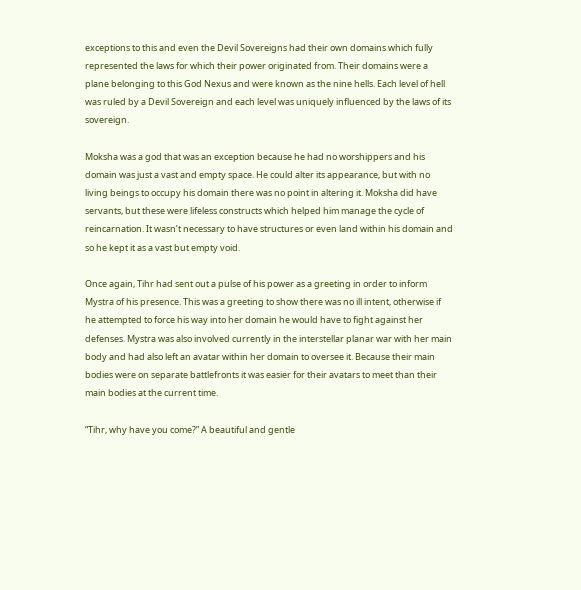exceptions to this and even the Devil Sovereigns had their own domains which fully represented the laws for which their power originated from. Their domains were a plane belonging to this God Nexus and were known as the nine hells. Each level of hell was ruled by a Devil Sovereign and each level was uniquely influenced by the laws of its sovereign.

Moksha was a god that was an exception because he had no worshippers and his domain was just a vast and empty space. He could alter its appearance, but with no living beings to occupy his domain there was no point in altering it. Moksha did have servants, but these were lifeless constructs which helped him manage the cycle of reincarnation. It wasn’t necessary to have structures or even land within his domain and so he kept it as a vast but empty void.

Once again, Tihr had sent out a pulse of his power as a greeting in order to inform Mystra of his presence. This was a greeting to show there was no ill intent, otherwise if he attempted to force his way into her domain he would have to fight against her defenses. Mystra was also involved currently in the interstellar planar war with her main body and had also left an avatar within her domain to oversee it. Because their main bodies were on separate battlefronts it was easier for their avatars to meet than their main bodies at the current time.

“Tihr, why have you come?” A beautiful and gentle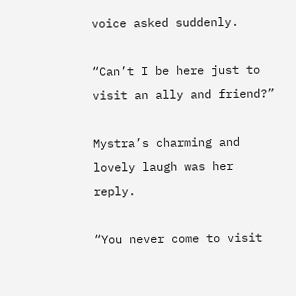voice asked suddenly.

“Can’t I be here just to visit an ally and friend?”

Mystra’s charming and lovely laugh was her reply.

“You never come to visit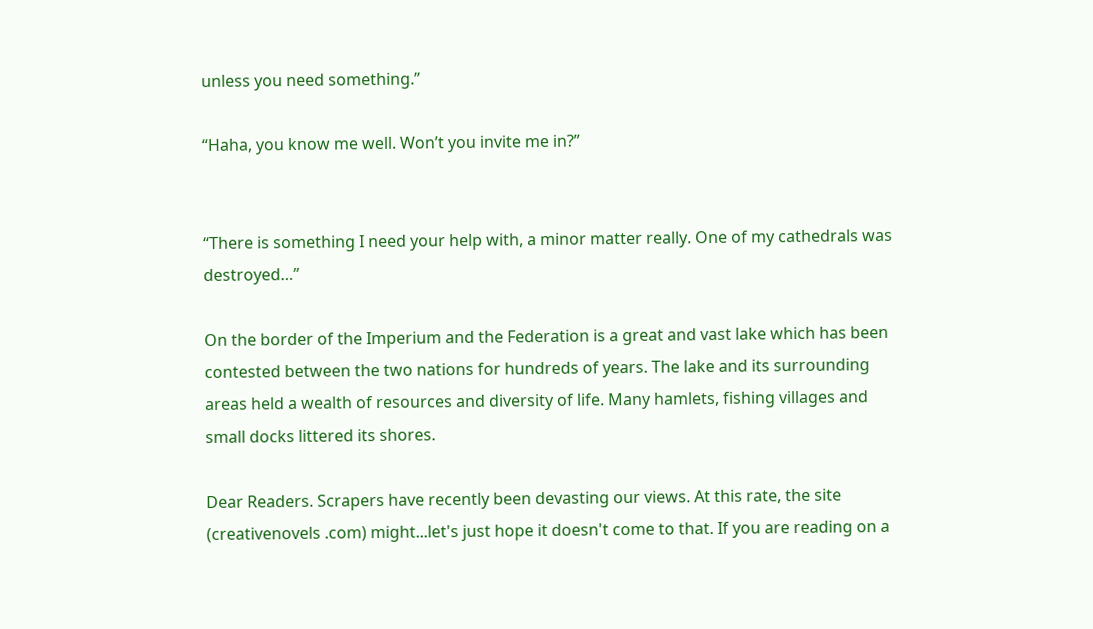unless you need something.”

“Haha, you know me well. Won’t you invite me in?”


“There is something I need your help with, a minor matter really. One of my cathedrals was destroyed…”

On the border of the Imperium and the Federation is a great and vast lake which has been contested between the two nations for hundreds of years. The lake and its surrounding areas held a wealth of resources and diversity of life. Many hamlets, fishing villages and small docks littered its shores.

Dear Readers. Scrapers have recently been devasting our views. At this rate, the site (creativenovels .com) might...let's just hope it doesn't come to that. If you are reading on a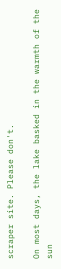scraper site. Please don't.

On most days, the lake basked in the warmth of the sun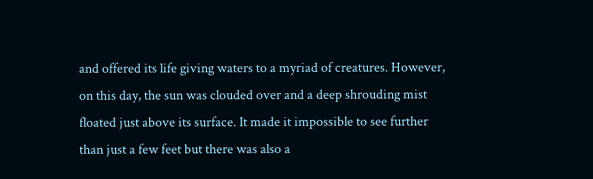and offered its life giving waters to a myriad of creatures. However, on this day, the sun was clouded over and a deep shrouding mist floated just above its surface. It made it impossible to see further than just a few feet but there was also a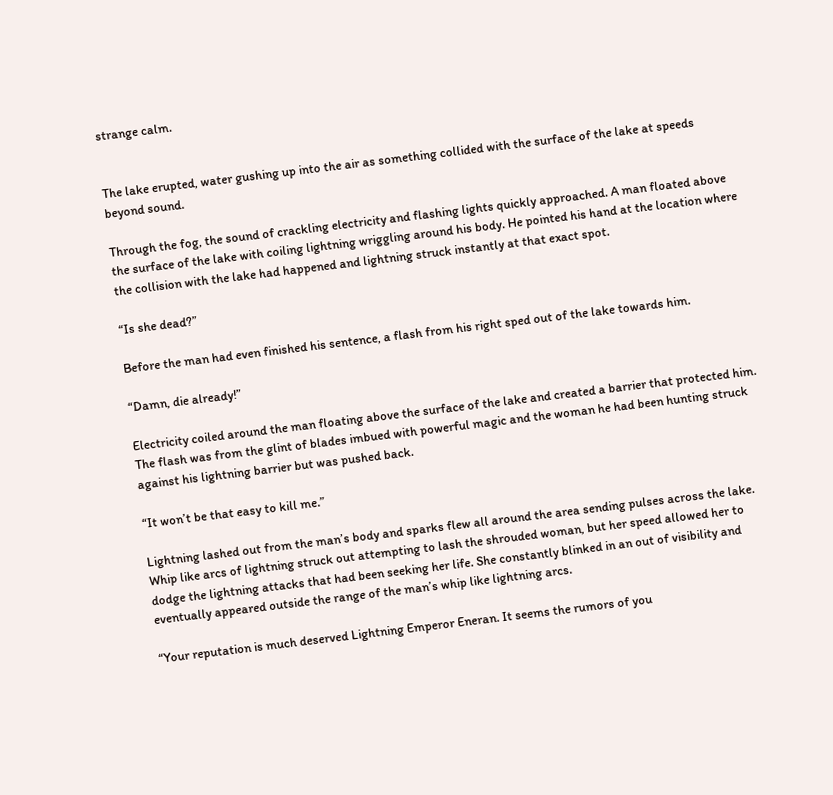strange calm.


The lake erupted, water gushing up into the air as something collided with the surface of the lake at speeds beyond sound.

Through the fog, the sound of crackling electricity and flashing lights quickly approached. A man floated above the surface of the lake with coiling lightning wriggling around his body. He pointed his hand at the location where the collision with the lake had happened and lightning struck instantly at that exact spot.

“Is she dead?”

Before the man had even finished his sentence, a flash from his right sped out of the lake towards him.

“Damn, die already!”

Electricity coiled around the man floating above the surface of the lake and created a barrier that protected him. The flash was from the glint of blades imbued with powerful magic and the woman he had been hunting struck against his lightning barrier but was pushed back.

“It won’t be that easy to kill me.”

Lightning lashed out from the man’s body and sparks flew all around the area sending pulses across the lake. Whip like arcs of lightning struck out attempting to lash the shrouded woman, but her speed allowed her to dodge the lightning attacks that had been seeking her life. She constantly blinked in an out of visibility and eventually appeared outside the range of the man’s whip like lightning arcs.

“Your reputation is much deserved Lightning Emperor Eneran. It seems the rumors of you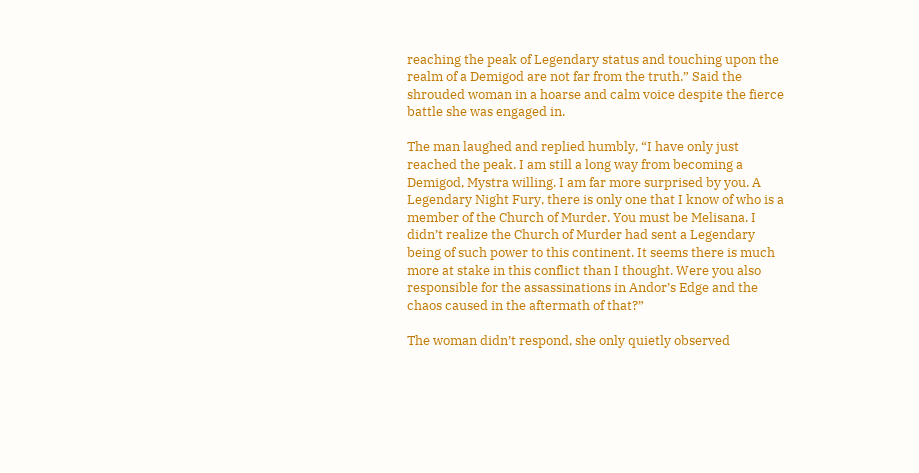reaching the peak of Legendary status and touching upon the realm of a Demigod are not far from the truth.” Said the shrouded woman in a hoarse and calm voice despite the fierce battle she was engaged in.

The man laughed and replied humbly, “I have only just reached the peak. I am still a long way from becoming a Demigod, Mystra willing. I am far more surprised by you. A Legendary Night Fury, there is only one that I know of who is a member of the Church of Murder. You must be Melisana. I didn’t realize the Church of Murder had sent a Legendary being of such power to this continent. It seems there is much more at stake in this conflict than I thought. Were you also responsible for the assassinations in Andor’s Edge and the chaos caused in the aftermath of that?”

The woman didn’t respond, she only quietly observed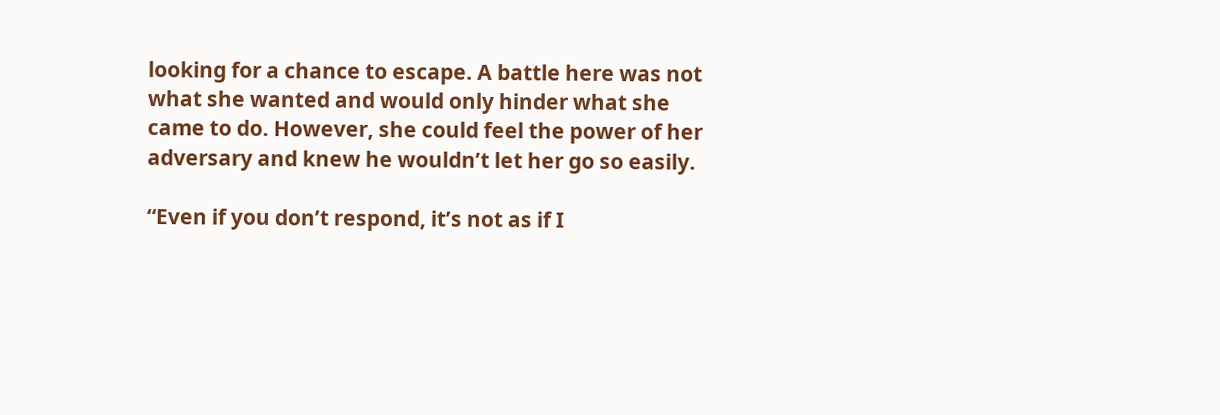looking for a chance to escape. A battle here was not what she wanted and would only hinder what she came to do. However, she could feel the power of her adversary and knew he wouldn’t let her go so easily.

“Even if you don’t respond, it’s not as if I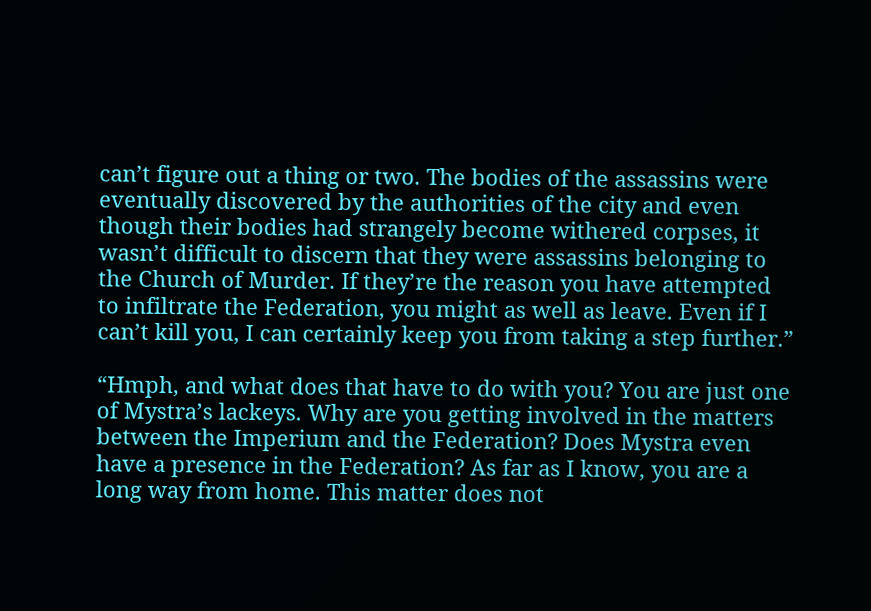can’t figure out a thing or two. The bodies of the assassins were eventually discovered by the authorities of the city and even though their bodies had strangely become withered corpses, it wasn’t difficult to discern that they were assassins belonging to the Church of Murder. If they’re the reason you have attempted to infiltrate the Federation, you might as well as leave. Even if I can’t kill you, I can certainly keep you from taking a step further.”

“Hmph, and what does that have to do with you? You are just one of Mystra’s lackeys. Why are you getting involved in the matters between the Imperium and the Federation? Does Mystra even have a presence in the Federation? As far as I know, you are a long way from home. This matter does not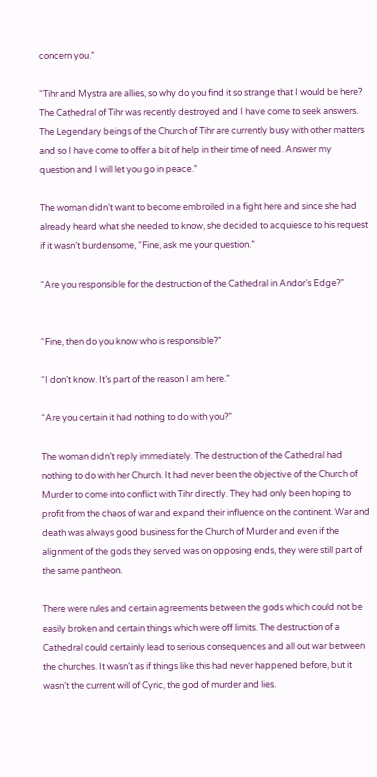concern you.”

“Tihr and Mystra are allies, so why do you find it so strange that I would be here? The Cathedral of Tihr was recently destroyed and I have come to seek answers. The Legendary beings of the Church of Tihr are currently busy with other matters and so I have come to offer a bit of help in their time of need. Answer my question and I will let you go in peace.”

The woman didn’t want to become embroiled in a fight here and since she had already heard what she needed to know, she decided to acquiesce to his request if it wasn’t burdensome, “Fine, ask me your question.”

“Are you responsible for the destruction of the Cathedral in Andor’s Edge?”


“Fine, then do you know who is responsible?”

“I don’t know. It’s part of the reason I am here.”

“Are you certain it had nothing to do with you?”

The woman didn’t reply immediately. The destruction of the Cathedral had nothing to do with her Church. It had never been the objective of the Church of Murder to come into conflict with Tihr directly. They had only been hoping to profit from the chaos of war and expand their influence on the continent. War and death was always good business for the Church of Murder and even if the alignment of the gods they served was on opposing ends, they were still part of the same pantheon.

There were rules and certain agreements between the gods which could not be easily broken and certain things which were off limits. The destruction of a Cathedral could certainly lead to serious consequences and all out war between the churches. It wasn’t as if things like this had never happened before, but it wasn’t the current will of Cyric, the god of murder and lies.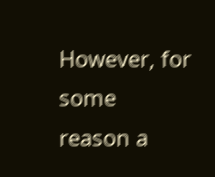However, for some reason a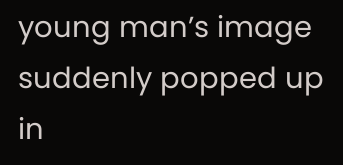young man’s image suddenly popped up in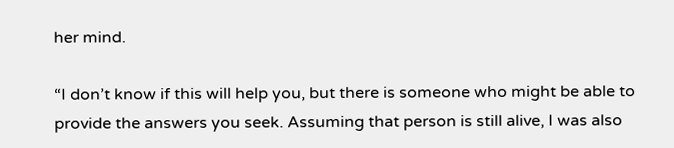her mind.

“I don’t know if this will help you, but there is someone who might be able to provide the answers you seek. Assuming that person is still alive, I was also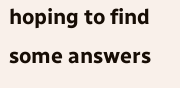hoping to find some answers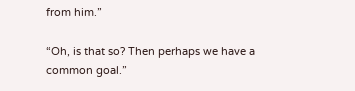from him.”

“Oh, is that so? Then perhaps we have a common goal.”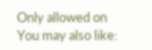Only allowed on
You may also like: